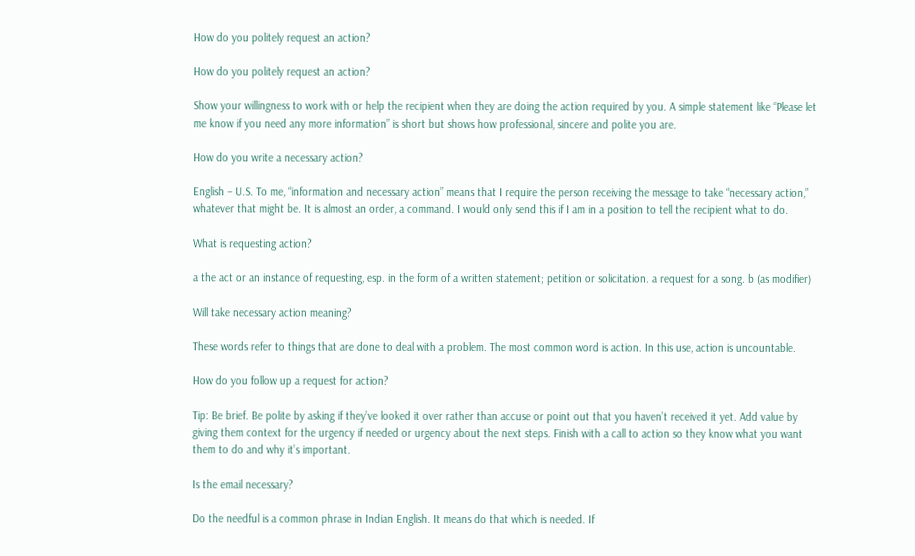How do you politely request an action?

How do you politely request an action?

Show your willingness to work with or help the recipient when they are doing the action required by you. A simple statement like “Please let me know if you need any more information” is short but shows how professional, sincere and polite you are.

How do you write a necessary action?

English – U.S. To me, “information and necessary action” means that I require the person receiving the message to take “necessary action,” whatever that might be. It is almost an order, a command. I would only send this if I am in a position to tell the recipient what to do.

What is requesting action?

a the act or an instance of requesting, esp. in the form of a written statement; petition or solicitation. a request for a song. b (as modifier)

Will take necessary action meaning?

These words refer to things that are done to deal with a problem. The most common word is action. In this use, action is uncountable.

How do you follow up a request for action?

Tip: Be brief. Be polite by asking if they’ve looked it over rather than accuse or point out that you haven’t received it yet. Add value by giving them context for the urgency if needed or urgency about the next steps. Finish with a call to action so they know what you want them to do and why it’s important.

Is the email necessary?

Do the needful is a common phrase in Indian English. It means do that which is needed. If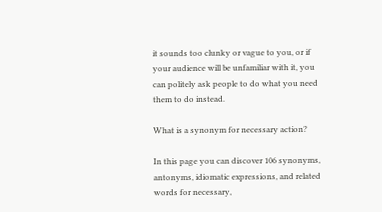it sounds too clunky or vague to you, or if your audience will be unfamiliar with it, you can politely ask people to do what you need them to do instead.

What is a synonym for necessary action?

In this page you can discover 106 synonyms, antonyms, idiomatic expressions, and related words for necessary,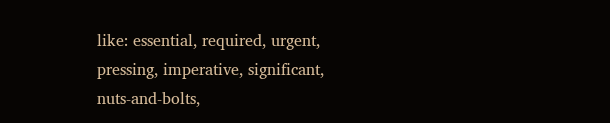like: essential, required, urgent, pressing, imperative, significant, nuts-and-bolts,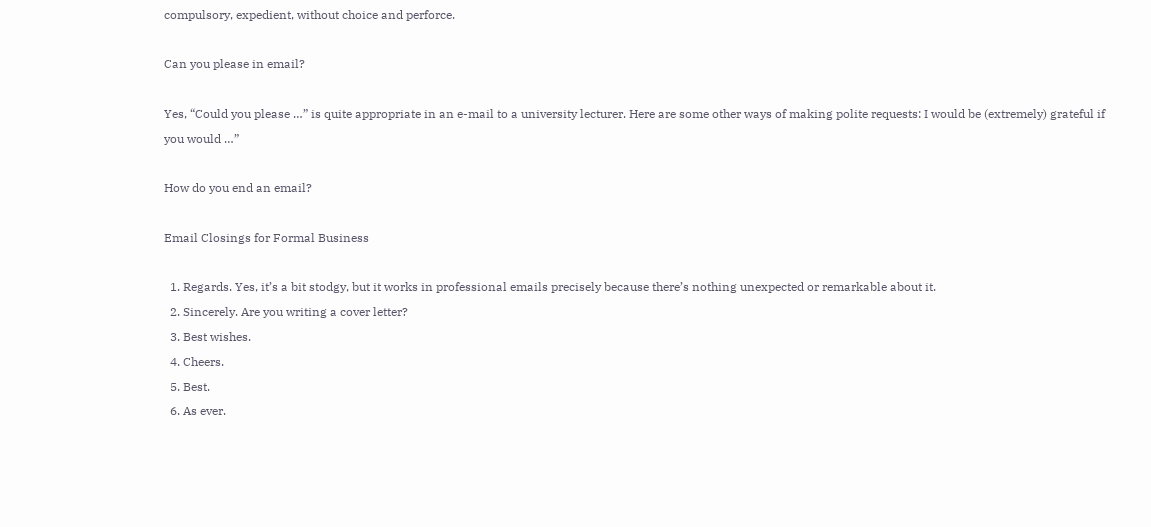compulsory, expedient, without choice and perforce.

Can you please in email?

Yes, “Could you please …” is quite appropriate in an e-mail to a university lecturer. Here are some other ways of making polite requests: I would be (extremely) grateful if you would …”

How do you end an email?

Email Closings for Formal Business

  1. Regards. Yes, it’s a bit stodgy, but it works in professional emails precisely because there’s nothing unexpected or remarkable about it.
  2. Sincerely. Are you writing a cover letter?
  3. Best wishes.
  4. Cheers.
  5. Best.
  6. As ever.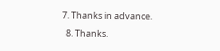7. Thanks in advance.
  8. Thanks.